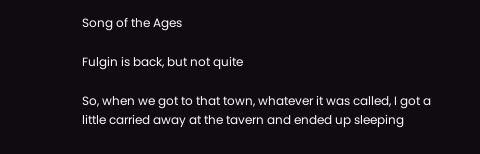Song of the Ages

Fulgin is back, but not quite

So, when we got to that town, whatever it was called, I got a little carried away at the tavern and ended up sleeping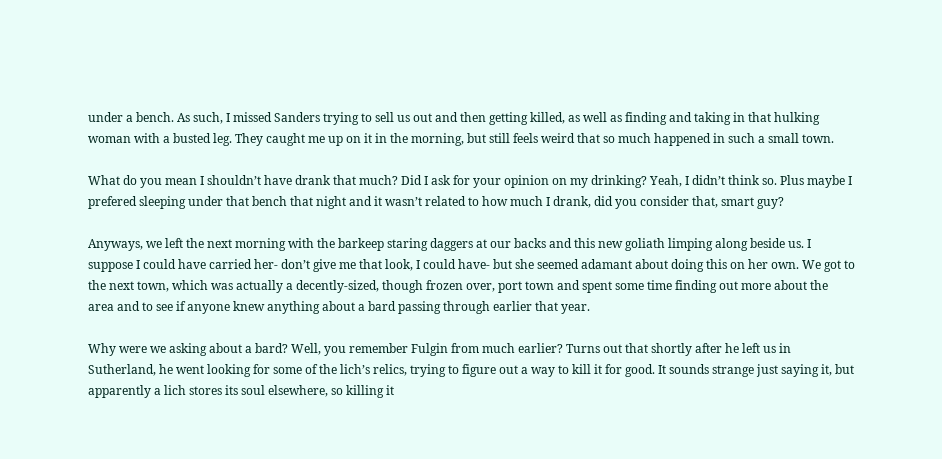under a bench. As such, I missed Sanders trying to sell us out and then getting killed, as well as finding and taking in that hulking woman with a busted leg. They caught me up on it in the morning, but still feels weird that so much happened in such a small town.

What do you mean I shouldn’t have drank that much? Did I ask for your opinion on my drinking? Yeah, I didn’t think so. Plus maybe I prefered sleeping under that bench that night and it wasn’t related to how much I drank, did you consider that, smart guy?

Anyways, we left the next morning with the barkeep staring daggers at our backs and this new goliath limping along beside us. I suppose I could have carried her- don’t give me that look, I could have- but she seemed adamant about doing this on her own. We got to the next town, which was actually a decently-sized, though frozen over, port town and spent some time finding out more about the area and to see if anyone knew anything about a bard passing through earlier that year.

Why were we asking about a bard? Well, you remember Fulgin from much earlier? Turns out that shortly after he left us in Sutherland, he went looking for some of the lich’s relics, trying to figure out a way to kill it for good. It sounds strange just saying it, but apparently a lich stores its soul elsewhere, so killing it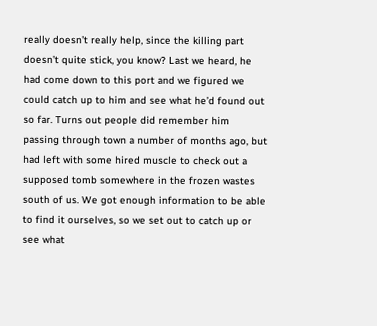really doesn’t really help, since the killing part doesn’t quite stick, you know? Last we heard, he had come down to this port and we figured we could catch up to him and see what he’d found out so far. Turns out people did remember him passing through town a number of months ago, but had left with some hired muscle to check out a supposed tomb somewhere in the frozen wastes south of us. We got enough information to be able to find it ourselves, so we set out to catch up or see what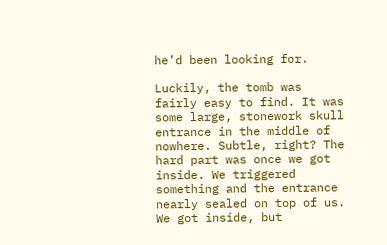he’d been looking for.

Luckily, the tomb was fairly easy to find. It was some large, stonework skull entrance in the middle of nowhere. Subtle, right? The hard part was once we got inside. We triggered something and the entrance nearly sealed on top of us. We got inside, but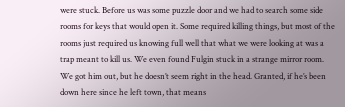were stuck. Before us was some puzzle door and we had to search some side rooms for keys that would open it. Some required killing things, but most of the rooms just required us knowing full well that what we were looking at was a trap meant to kill us. We even found Fulgin stuck in a strange mirror room. We got him out, but he doesn’t seem right in the head. Granted, if he’s been down here since he left town, that means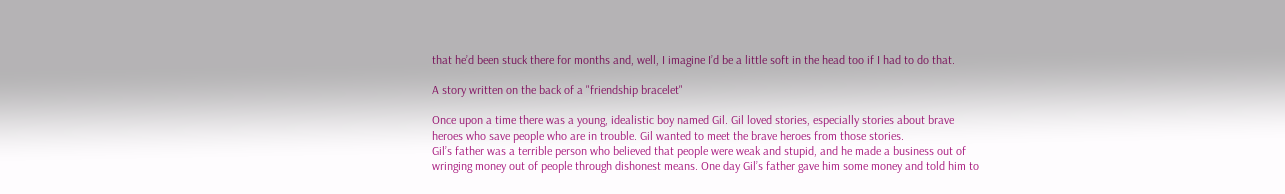that he’d been stuck there for months and, well, I imagine I’d be a little soft in the head too if I had to do that.

A story written on the back of a "friendship bracelet"

Once upon a time there was a young, idealistic boy named Gil. Gil loved stories, especially stories about brave heroes who save people who are in trouble. Gil wanted to meet the brave heroes from those stories.
Gil’s father was a terrible person who believed that people were weak and stupid, and he made a business out of wringing money out of people through dishonest means. One day Gil’s father gave him some money and told him to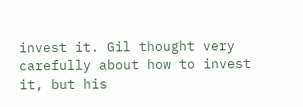invest it. Gil thought very carefully about how to invest it, but his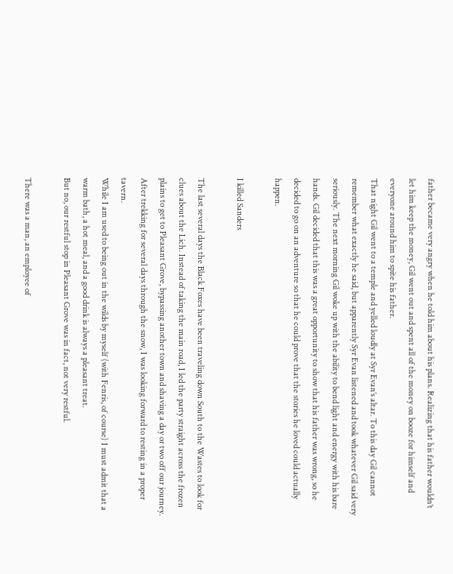father became very angry when he told him about his plans. Realizing that his father wouldn’t let him keep the money, Gil went out and spent all of the money on booze for himself and everyone around him to spite his father.
That night Gil went to a temple and yelled loudly at Syr Evan’s altar. To this day Gil cannot remember what exactly he said, but apparently Syr Evan listened and took whatever Gil said very seriously. The next morning Gil woke up with the ability to bend light and energy with his bare hands. Gil decided that this was a great opportunity to show that his father was wrong, so he decided to go on an adventure so that he could prove that the stories he loved could actually happen.

I killed Sanders

The last several days the Black Foxes have been traveling down South to the Wastes to look for clues about the Lich. Instead of taking the main road, I led the party straight across the frozen plains to get to Pleasant Grove, bypassing another town and shaving a day or two off our journey. After trekking for several days through the snow, I was looking forward to resting in a proper tavern.
While I am used to being out in the wilds by myself (with Fenris, of course) I must admit that a warm bath, a hot meal, and a good drink is always a pleasant treat.
But no, our restful stop in Pleasant Grove was in fact, not very restful.

There was a man, an employee of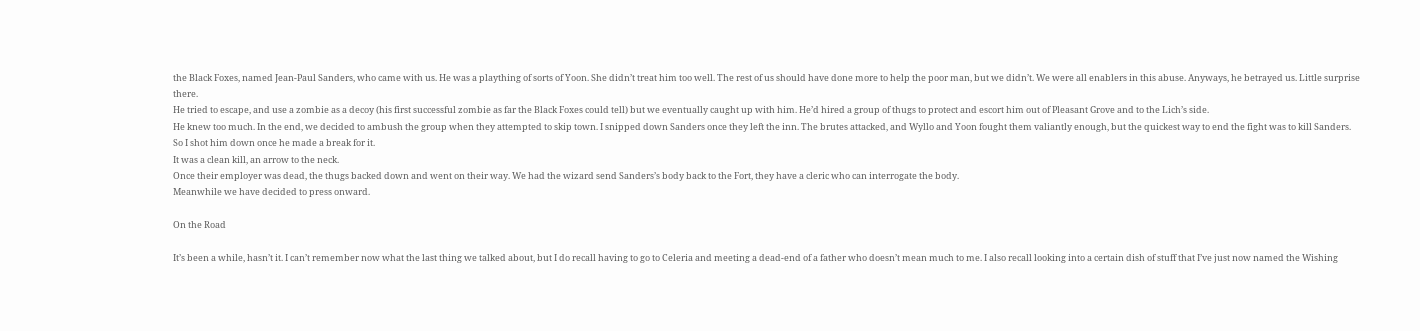the Black Foxes, named Jean-Paul Sanders, who came with us. He was a plaything of sorts of Yoon. She didn’t treat him too well. The rest of us should have done more to help the poor man, but we didn’t. We were all enablers in this abuse. Anyways, he betrayed us. Little surprise there.
He tried to escape, and use a zombie as a decoy (his first successful zombie as far the Black Foxes could tell) but we eventually caught up with him. He’d hired a group of thugs to protect and escort him out of Pleasant Grove and to the Lich’s side.
He knew too much. In the end, we decided to ambush the group when they attempted to skip town. I snipped down Sanders once they left the inn. The brutes attacked, and Wyllo and Yoon fought them valiantly enough, but the quickest way to end the fight was to kill Sanders.
So I shot him down once he made a break for it.
It was a clean kill, an arrow to the neck.
Once their employer was dead, the thugs backed down and went on their way. We had the wizard send Sanders’s body back to the Fort, they have a cleric who can interrogate the body.
Meanwhile we have decided to press onward.

On the Road

It’s been a while, hasn’t it. I can’t remember now what the last thing we talked about, but I do recall having to go to Celeria and meeting a dead-end of a father who doesn’t mean much to me. I also recall looking into a certain dish of stuff that I’ve just now named the Wishing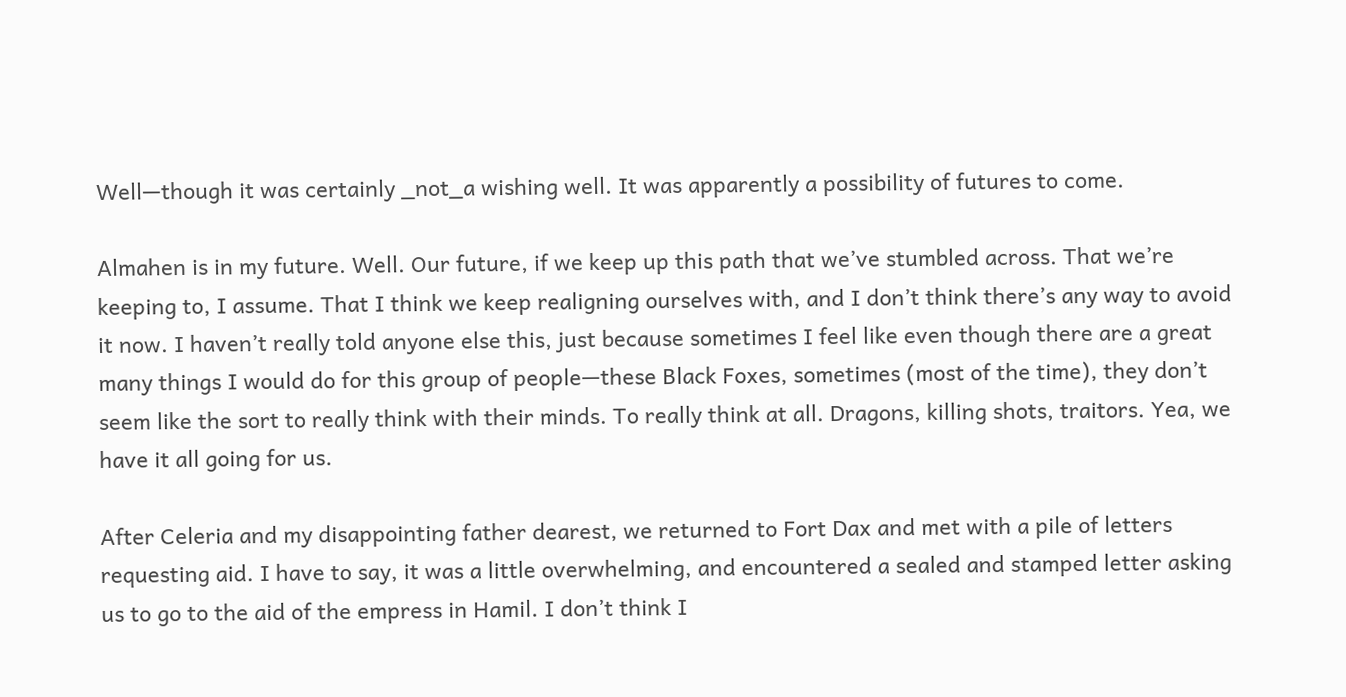Well—though it was certainly _not_a wishing well. It was apparently a possibility of futures to come.

Almahen is in my future. Well. Our future, if we keep up this path that we’ve stumbled across. That we’re keeping to, I assume. That I think we keep realigning ourselves with, and I don’t think there’s any way to avoid it now. I haven’t really told anyone else this, just because sometimes I feel like even though there are a great many things I would do for this group of people—these Black Foxes, sometimes (most of the time), they don’t seem like the sort to really think with their minds. To really think at all. Dragons, killing shots, traitors. Yea, we have it all going for us.

After Celeria and my disappointing father dearest, we returned to Fort Dax and met with a pile of letters requesting aid. I have to say, it was a little overwhelming, and encountered a sealed and stamped letter asking us to go to the aid of the empress in Hamil. I don’t think I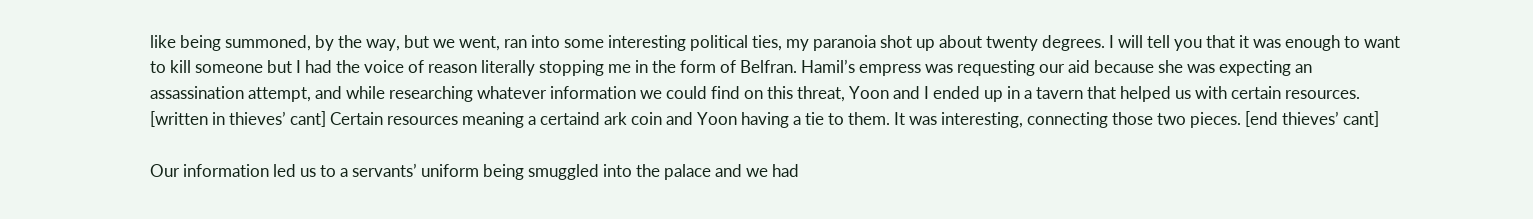like being summoned, by the way, but we went, ran into some interesting political ties, my paranoia shot up about twenty degrees. I will tell you that it was enough to want to kill someone but I had the voice of reason literally stopping me in the form of Belfran. Hamil’s empress was requesting our aid because she was expecting an assassination attempt, and while researching whatever information we could find on this threat, Yoon and I ended up in a tavern that helped us with certain resources. [written in thieves’ cant] Certain resources meaning a certaind ark coin and Yoon having a tie to them. It was interesting, connecting those two pieces. [end thieves’ cant]

Our information led us to a servants’ uniform being smuggled into the palace and we had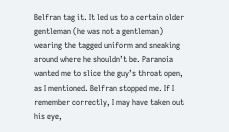Belfran tag it. It led us to a certain older gentleman (he was not a gentleman) wearing the tagged uniform and sneaking around where he shouldn’t be. Paranoia wanted me to slice the guy’s throat open, as I mentioned. Belfran stopped me. If I remember correctly, I may have taken out his eye,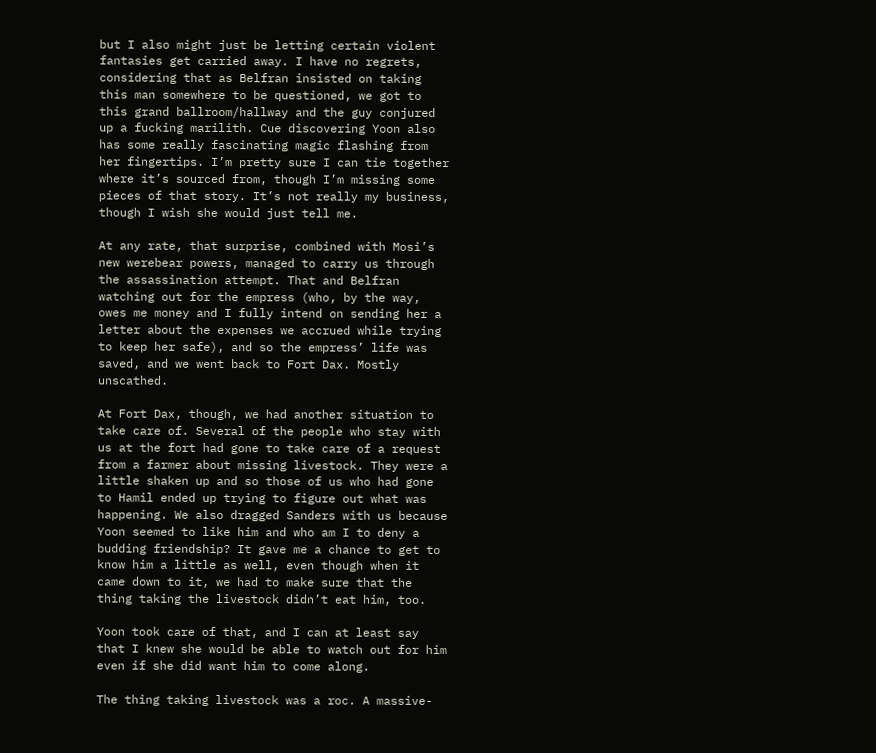but I also might just be letting certain violent fantasies get carried away. I have no regrets, considering that as Belfran insisted on taking this man somewhere to be questioned, we got to this grand ballroom/hallway and the guy conjured up a fucking marilith. Cue discovering Yoon also has some really fascinating magic flashing from her fingertips. I’m pretty sure I can tie together where it’s sourced from, though I’m missing some pieces of that story. It’s not really my business, though I wish she would just tell me.

At any rate, that surprise, combined with Mosi’s new werebear powers, managed to carry us through the assassination attempt. That and Belfran watching out for the empress (who, by the way, owes me money and I fully intend on sending her a letter about the expenses we accrued while trying to keep her safe), and so the empress’ life was saved, and we went back to Fort Dax. Mostly unscathed.

At Fort Dax, though, we had another situation to take care of. Several of the people who stay with us at the fort had gone to take care of a request from a farmer about missing livestock. They were a little shaken up and so those of us who had gone to Hamil ended up trying to figure out what was happening. We also dragged Sanders with us because Yoon seemed to like him and who am I to deny a budding friendship? It gave me a chance to get to know him a little as well, even though when it came down to it, we had to make sure that the thing taking the livestock didn’t eat him, too.

Yoon took care of that, and I can at least say that I knew she would be able to watch out for him even if she did want him to come along.

The thing taking livestock was a roc. A massive-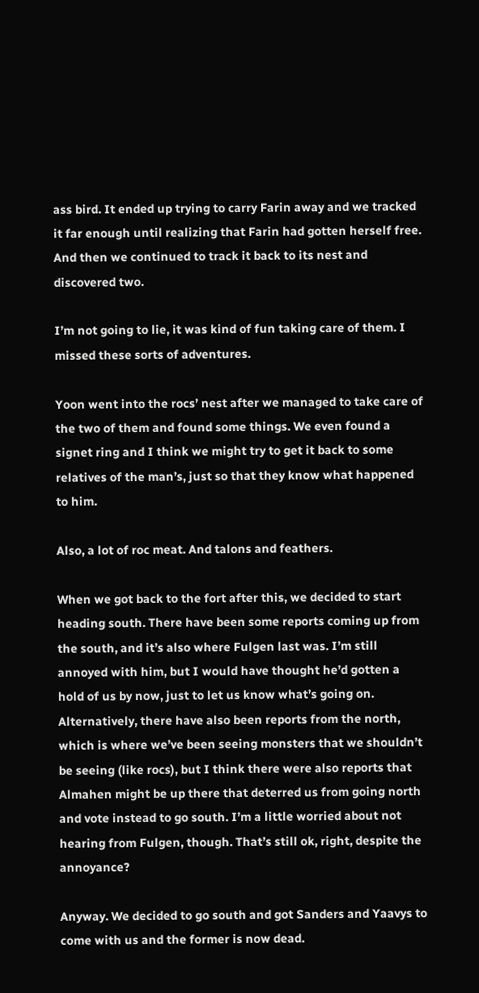ass bird. It ended up trying to carry Farin away and we tracked it far enough until realizing that Farin had gotten herself free. And then we continued to track it back to its nest and discovered two.

I’m not going to lie, it was kind of fun taking care of them. I missed these sorts of adventures.

Yoon went into the rocs’ nest after we managed to take care of the two of them and found some things. We even found a signet ring and I think we might try to get it back to some relatives of the man’s, just so that they know what happened to him.

Also, a lot of roc meat. And talons and feathers.

When we got back to the fort after this, we decided to start heading south. There have been some reports coming up from the south, and it’s also where Fulgen last was. I’m still annoyed with him, but I would have thought he’d gotten a hold of us by now, just to let us know what’s going on. Alternatively, there have also been reports from the north, which is where we’ve been seeing monsters that we shouldn’t be seeing (like rocs), but I think there were also reports that Almahen might be up there that deterred us from going north and vote instead to go south. I’m a little worried about not hearing from Fulgen, though. That’s still ok, right, despite the annoyance?

Anyway. We decided to go south and got Sanders and Yaavys to come with us and the former is now dead.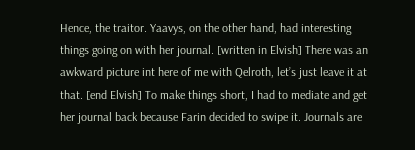Hence, the traitor. Yaavys, on the other hand, had interesting things going on with her journal. [written in Elvish] There was an awkward picture int here of me with Qelroth, let’s just leave it at that. [end Elvish] To make things short, I had to mediate and get her journal back because Farin decided to swipe it. Journals are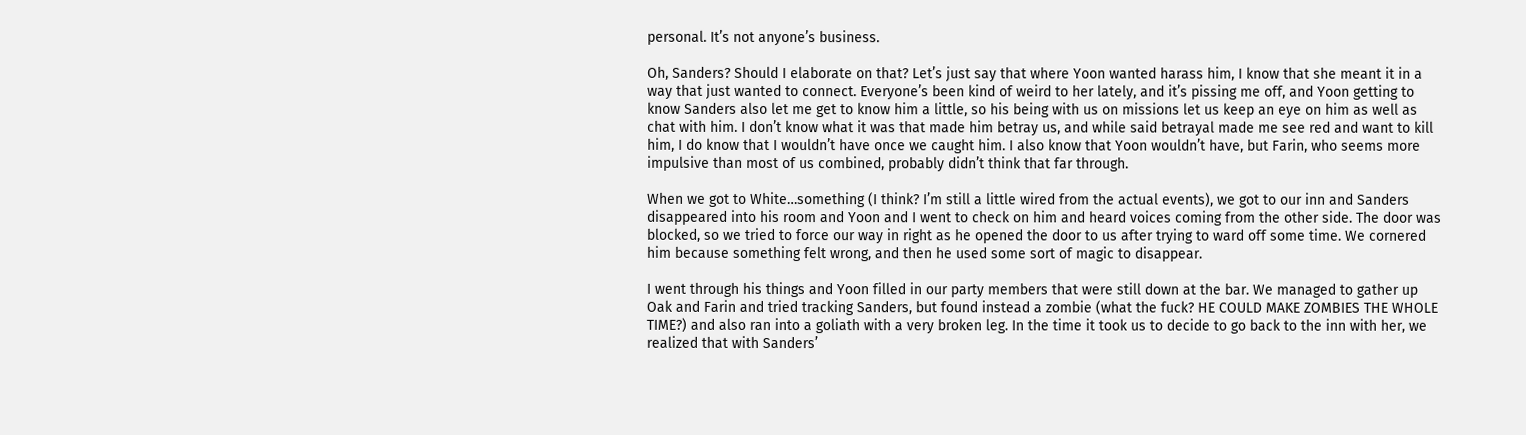personal. It’s not anyone’s business.

Oh, Sanders? Should I elaborate on that? Let’s just say that where Yoon wanted harass him, I know that she meant it in a way that just wanted to connect. Everyone’s been kind of weird to her lately, and it’s pissing me off, and Yoon getting to know Sanders also let me get to know him a little, so his being with us on missions let us keep an eye on him as well as chat with him. I don’t know what it was that made him betray us, and while said betrayal made me see red and want to kill him, I do know that I wouldn’t have once we caught him. I also know that Yoon wouldn’t have, but Farin, who seems more impulsive than most of us combined, probably didn’t think that far through.

When we got to White…something (I think? I’m still a little wired from the actual events), we got to our inn and Sanders disappeared into his room and Yoon and I went to check on him and heard voices coming from the other side. The door was blocked, so we tried to force our way in right as he opened the door to us after trying to ward off some time. We cornered him because something felt wrong, and then he used some sort of magic to disappear.

I went through his things and Yoon filled in our party members that were still down at the bar. We managed to gather up Oak and Farin and tried tracking Sanders, but found instead a zombie (what the fuck? HE COULD MAKE ZOMBIES THE WHOLE TIME?) and also ran into a goliath with a very broken leg. In the time it took us to decide to go back to the inn with her, we realized that with Sanders’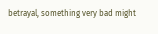betrayal, something very bad might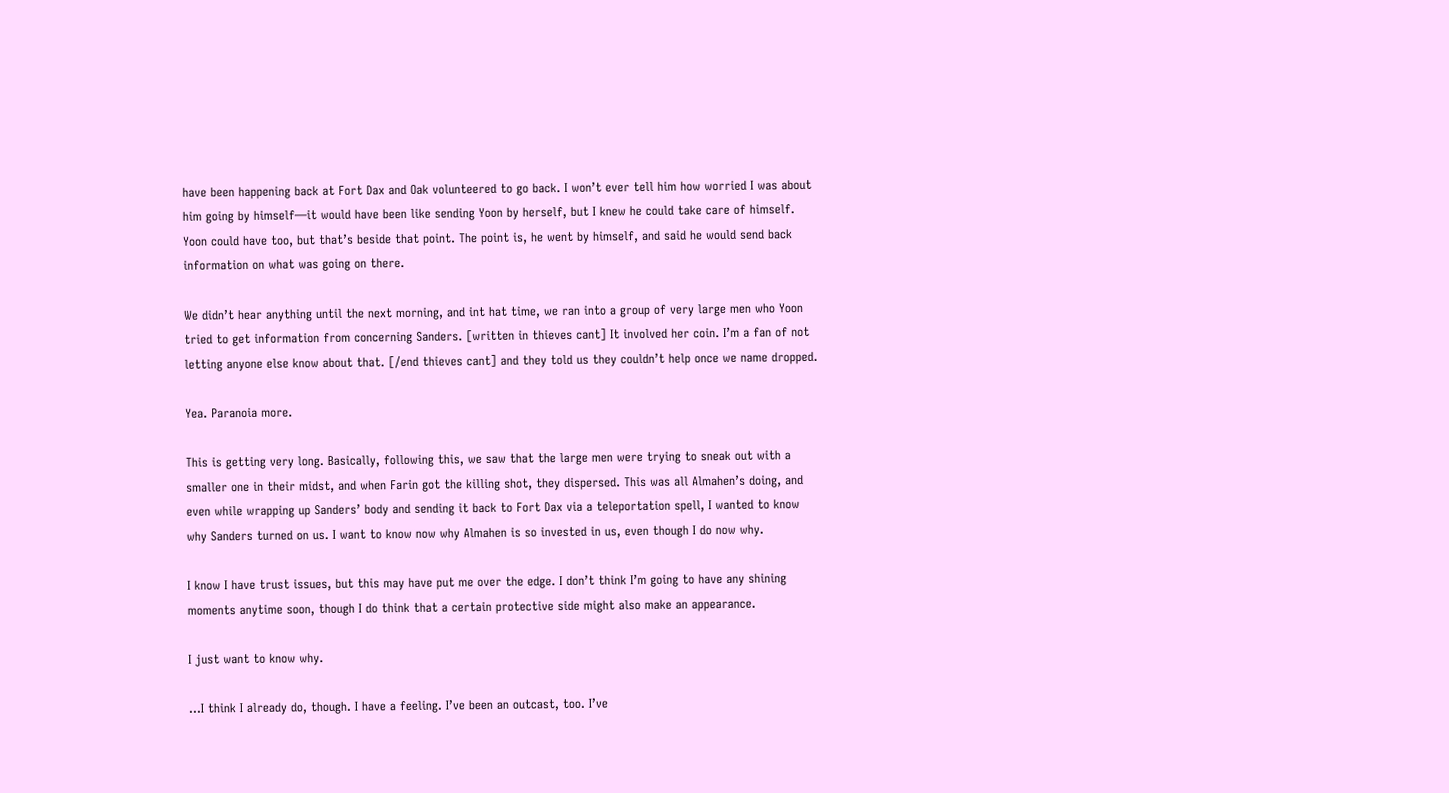have been happening back at Fort Dax and Oak volunteered to go back. I won’t ever tell him how worried I was about him going by himself—it would have been like sending Yoon by herself, but I knew he could take care of himself. Yoon could have too, but that’s beside that point. The point is, he went by himself, and said he would send back information on what was going on there.

We didn’t hear anything until the next morning, and int hat time, we ran into a group of very large men who Yoon tried to get information from concerning Sanders. [written in thieves cant] It involved her coin. I’m a fan of not letting anyone else know about that. [/end thieves cant] and they told us they couldn’t help once we name dropped.

Yea. Paranoia more.

This is getting very long. Basically, following this, we saw that the large men were trying to sneak out with a smaller one in their midst, and when Farin got the killing shot, they dispersed. This was all Almahen’s doing, and even while wrapping up Sanders’ body and sending it back to Fort Dax via a teleportation spell, I wanted to know why Sanders turned on us. I want to know now why Almahen is so invested in us, even though I do now why.

I know I have trust issues, but this may have put me over the edge. I don’t think I’m going to have any shining moments anytime soon, though I do think that a certain protective side might also make an appearance.

I just want to know why.

…I think I already do, though. I have a feeling. I’ve been an outcast, too. I’ve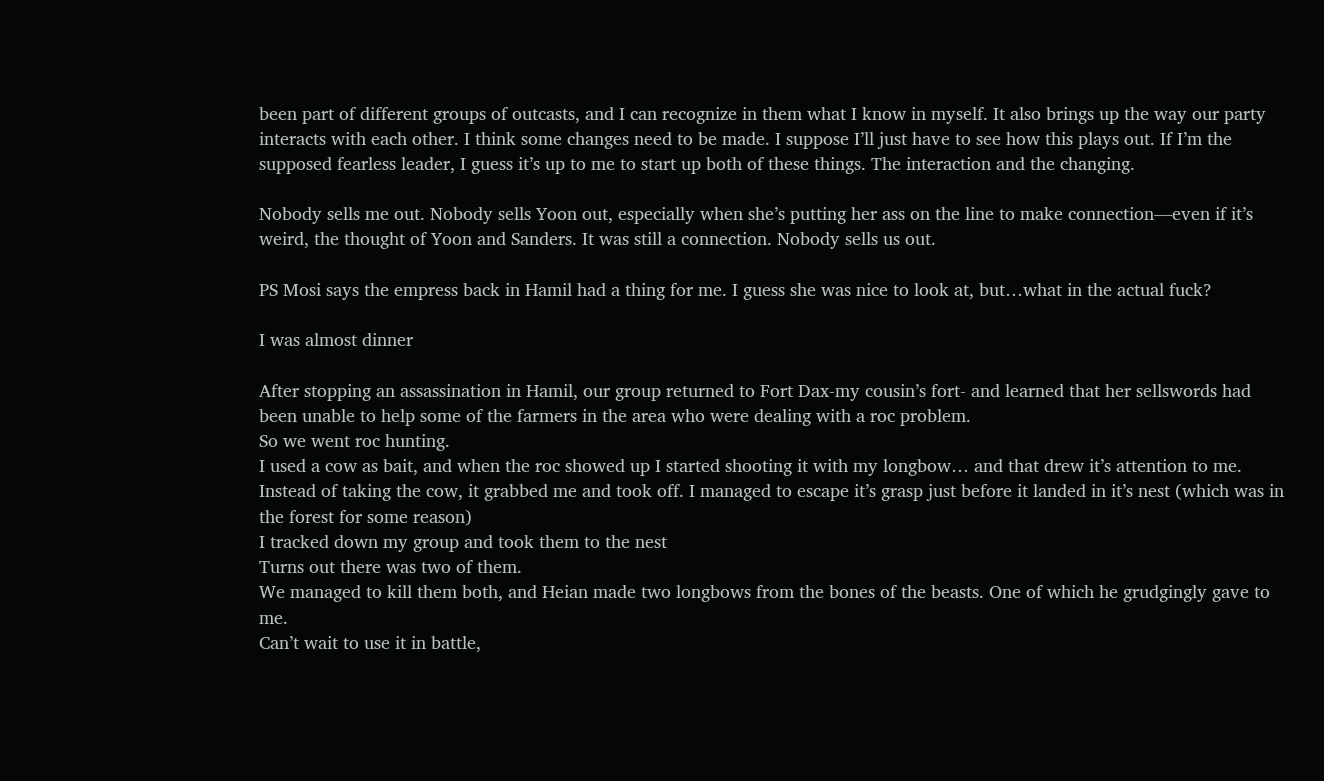been part of different groups of outcasts, and I can recognize in them what I know in myself. It also brings up the way our party interacts with each other. I think some changes need to be made. I suppose I’ll just have to see how this plays out. If I’m the supposed fearless leader, I guess it’s up to me to start up both of these things. The interaction and the changing.

Nobody sells me out. Nobody sells Yoon out, especially when she’s putting her ass on the line to make connection—even if it’s weird, the thought of Yoon and Sanders. It was still a connection. Nobody sells us out.

PS Mosi says the empress back in Hamil had a thing for me. I guess she was nice to look at, but…what in the actual fuck?

I was almost dinner

After stopping an assassination in Hamil, our group returned to Fort Dax-my cousin’s fort- and learned that her sellswords had been unable to help some of the farmers in the area who were dealing with a roc problem.
So we went roc hunting.
I used a cow as bait, and when the roc showed up I started shooting it with my longbow… and that drew it’s attention to me. Instead of taking the cow, it grabbed me and took off. I managed to escape it’s grasp just before it landed in it’s nest (which was in the forest for some reason)
I tracked down my group and took them to the nest
Turns out there was two of them.
We managed to kill them both, and Heian made two longbows from the bones of the beasts. One of which he grudgingly gave to me.
Can’t wait to use it in battle,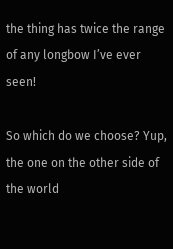the thing has twice the range of any longbow I’ve ever seen!

So which do we choose? Yup, the one on the other side of the world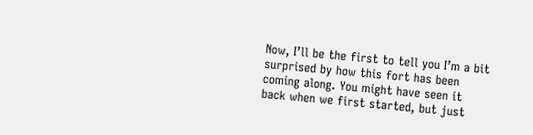Now, I’ll be the first to tell you I’m a bit surprised by how this fort has been coming along. You might have seen it back when we first started, but just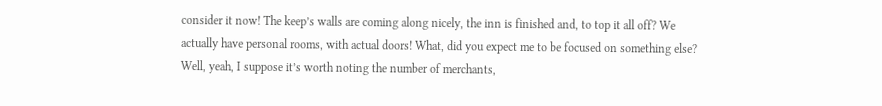consider it now! The keep’s walls are coming along nicely, the inn is finished and, to top it all off? We actually have personal rooms, with actual doors! What, did you expect me to be focused on something else? Well, yeah, I suppose it’s worth noting the number of merchants,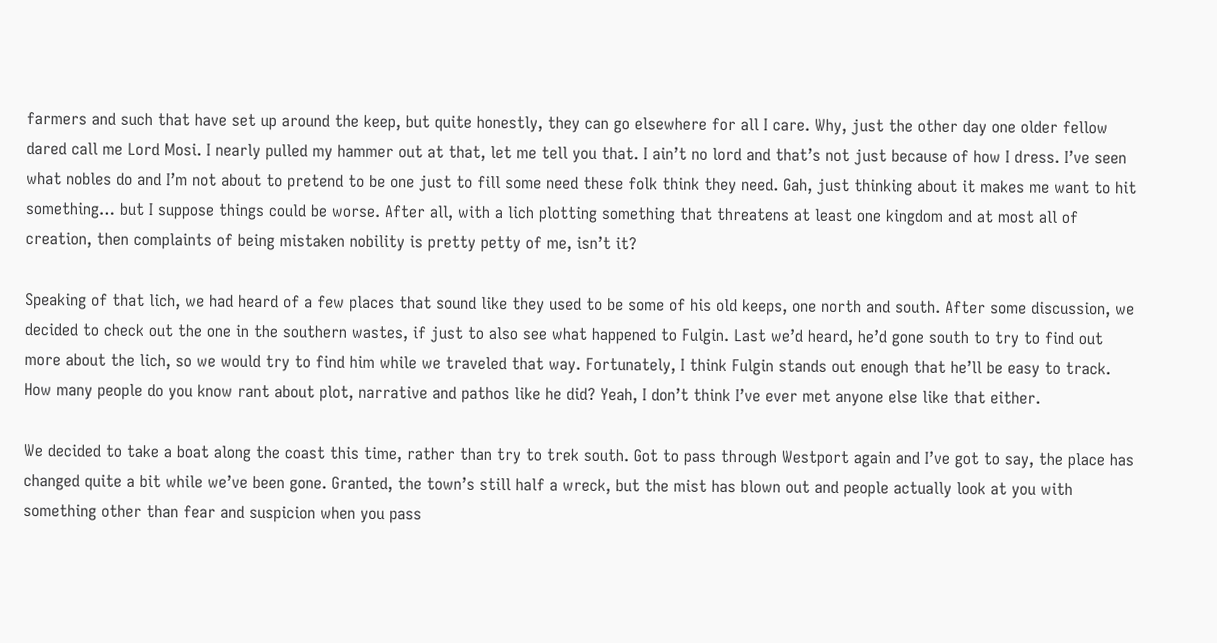farmers and such that have set up around the keep, but quite honestly, they can go elsewhere for all I care. Why, just the other day one older fellow dared call me Lord Mosi. I nearly pulled my hammer out at that, let me tell you that. I ain’t no lord and that’s not just because of how I dress. I’ve seen what nobles do and I’m not about to pretend to be one just to fill some need these folk think they need. Gah, just thinking about it makes me want to hit something… but I suppose things could be worse. After all, with a lich plotting something that threatens at least one kingdom and at most all of creation, then complaints of being mistaken nobility is pretty petty of me, isn’t it?

Speaking of that lich, we had heard of a few places that sound like they used to be some of his old keeps, one north and south. After some discussion, we decided to check out the one in the southern wastes, if just to also see what happened to Fulgin. Last we’d heard, he’d gone south to try to find out more about the lich, so we would try to find him while we traveled that way. Fortunately, I think Fulgin stands out enough that he’ll be easy to track. How many people do you know rant about plot, narrative and pathos like he did? Yeah, I don’t think I’ve ever met anyone else like that either.

We decided to take a boat along the coast this time, rather than try to trek south. Got to pass through Westport again and I’ve got to say, the place has changed quite a bit while we’ve been gone. Granted, the town’s still half a wreck, but the mist has blown out and people actually look at you with something other than fear and suspicion when you pass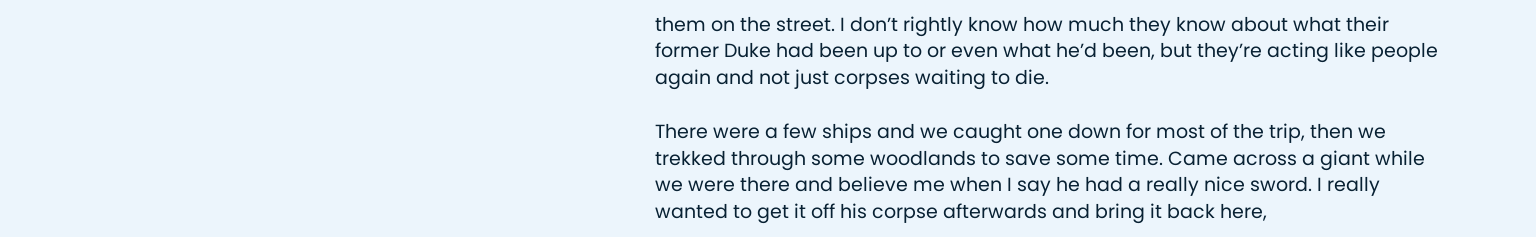them on the street. I don’t rightly know how much they know about what their former Duke had been up to or even what he’d been, but they’re acting like people again and not just corpses waiting to die.

There were a few ships and we caught one down for most of the trip, then we trekked through some woodlands to save some time. Came across a giant while we were there and believe me when I say he had a really nice sword. I really wanted to get it off his corpse afterwards and bring it back here,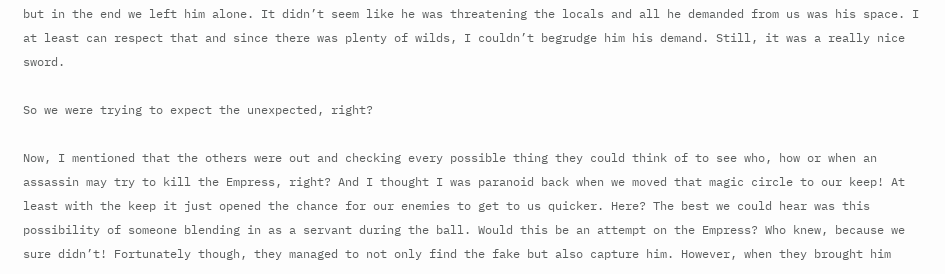but in the end we left him alone. It didn’t seem like he was threatening the locals and all he demanded from us was his space. I at least can respect that and since there was plenty of wilds, I couldn’t begrudge him his demand. Still, it was a really nice sword.

So we were trying to expect the unexpected, right?

Now, I mentioned that the others were out and checking every possible thing they could think of to see who, how or when an assassin may try to kill the Empress, right? And I thought I was paranoid back when we moved that magic circle to our keep! At least with the keep it just opened the chance for our enemies to get to us quicker. Here? The best we could hear was this possibility of someone blending in as a servant during the ball. Would this be an attempt on the Empress? Who knew, because we sure didn’t! Fortunately though, they managed to not only find the fake but also capture him. However, when they brought him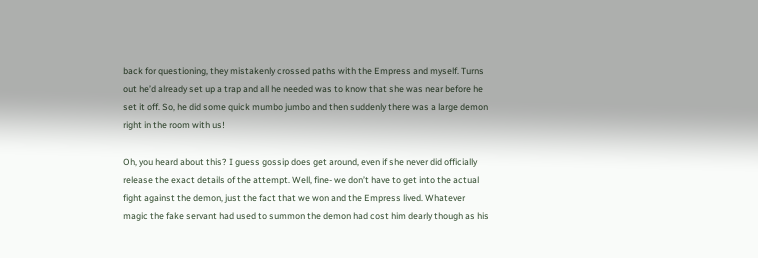back for questioning, they mistakenly crossed paths with the Empress and myself. Turns out he’d already set up a trap and all he needed was to know that she was near before he set it off. So, he did some quick mumbo jumbo and then suddenly there was a large demon right in the room with us!

Oh, you heard about this? I guess gossip does get around, even if she never did officially release the exact details of the attempt. Well, fine- we don’t have to get into the actual fight against the demon, just the fact that we won and the Empress lived. Whatever magic the fake servant had used to summon the demon had cost him dearly though as his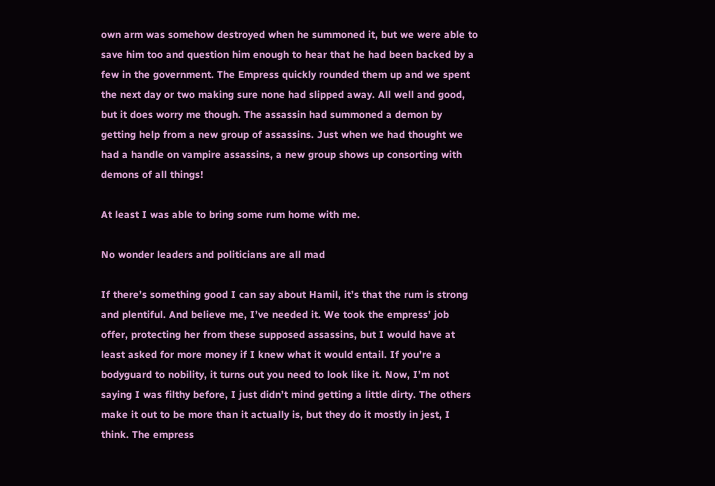own arm was somehow destroyed when he summoned it, but we were able to save him too and question him enough to hear that he had been backed by a few in the government. The Empress quickly rounded them up and we spent the next day or two making sure none had slipped away. All well and good, but it does worry me though. The assassin had summoned a demon by getting help from a new group of assassins. Just when we had thought we had a handle on vampire assassins, a new group shows up consorting with demons of all things!

At least I was able to bring some rum home with me.

No wonder leaders and politicians are all mad

If there’s something good I can say about Hamil, it’s that the rum is strong and plentiful. And believe me, I’ve needed it. We took the empress’ job offer, protecting her from these supposed assassins, but I would have at least asked for more money if I knew what it would entail. If you’re a bodyguard to nobility, it turns out you need to look like it. Now, I’m not saying I was filthy before, I just didn’t mind getting a little dirty. The others make it out to be more than it actually is, but they do it mostly in jest, I think. The empress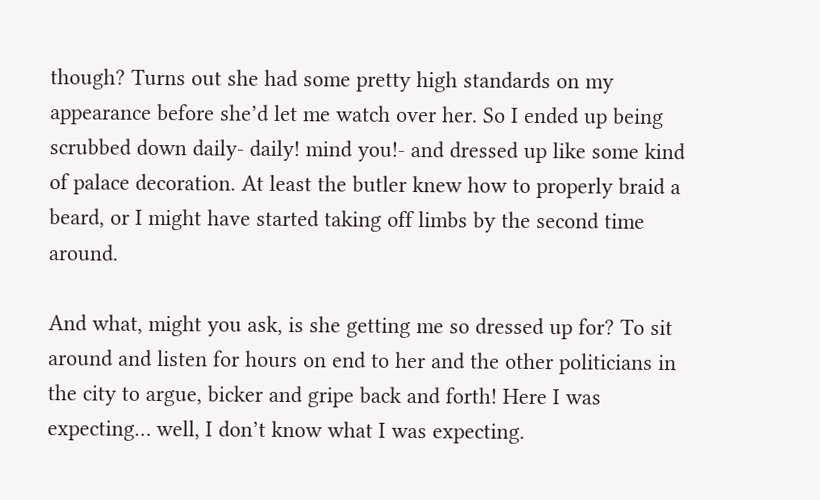though? Turns out she had some pretty high standards on my appearance before she’d let me watch over her. So I ended up being scrubbed down daily- daily! mind you!- and dressed up like some kind of palace decoration. At least the butler knew how to properly braid a beard, or I might have started taking off limbs by the second time around.

And what, might you ask, is she getting me so dressed up for? To sit around and listen for hours on end to her and the other politicians in the city to argue, bicker and gripe back and forth! Here I was expecting… well, I don’t know what I was expecting.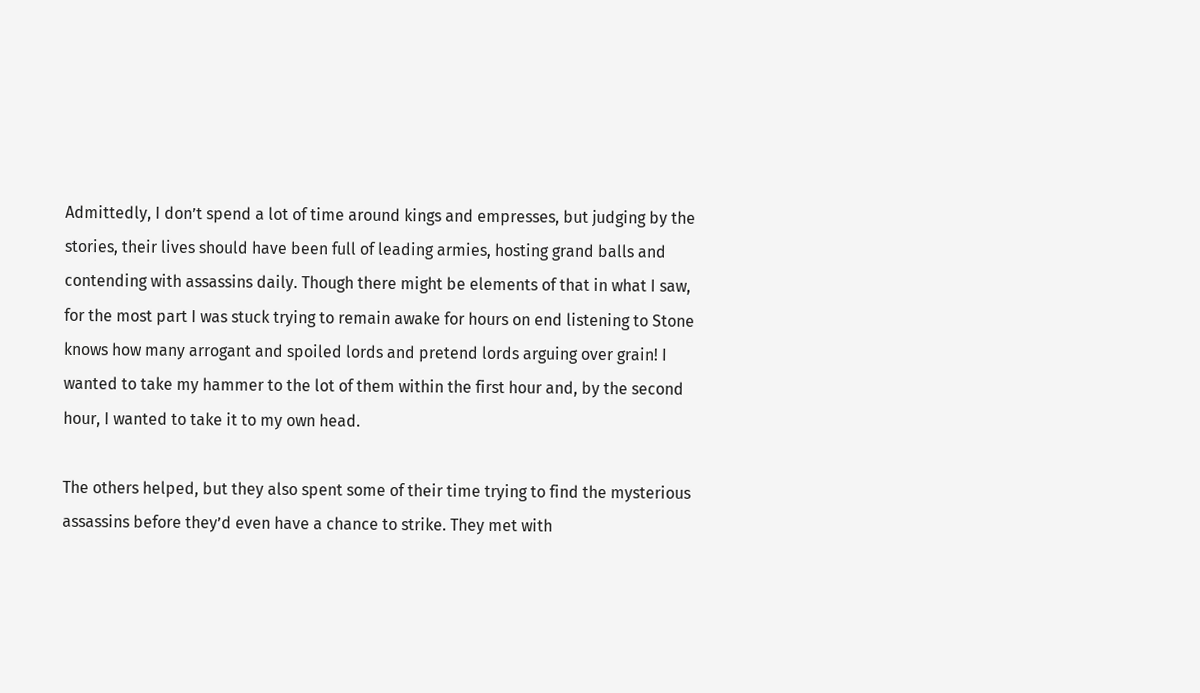Admittedly, I don’t spend a lot of time around kings and empresses, but judging by the stories, their lives should have been full of leading armies, hosting grand balls and contending with assassins daily. Though there might be elements of that in what I saw, for the most part I was stuck trying to remain awake for hours on end listening to Stone knows how many arrogant and spoiled lords and pretend lords arguing over grain! I wanted to take my hammer to the lot of them within the first hour and, by the second hour, I wanted to take it to my own head.

The others helped, but they also spent some of their time trying to find the mysterious assassins before they’d even have a chance to strike. They met with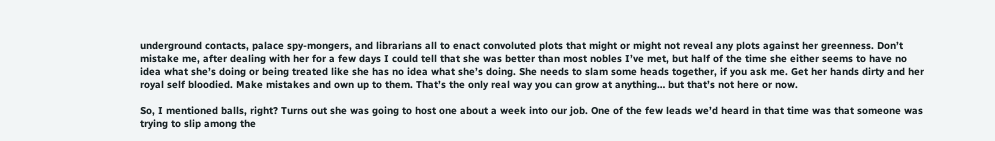underground contacts, palace spy-mongers, and librarians all to enact convoluted plots that might or might not reveal any plots against her greenness. Don’t mistake me, after dealing with her for a few days I could tell that she was better than most nobles I’ve met, but half of the time she either seems to have no idea what she’s doing or being treated like she has no idea what she’s doing. She needs to slam some heads together, if you ask me. Get her hands dirty and her royal self bloodied. Make mistakes and own up to them. That’s the only real way you can grow at anything… but that’s not here or now.

So, I mentioned balls, right? Turns out she was going to host one about a week into our job. One of the few leads we’d heard in that time was that someone was trying to slip among the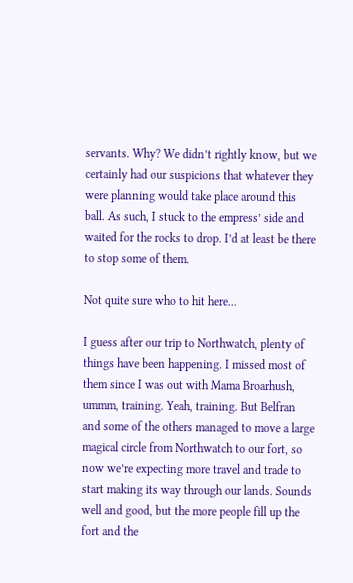servants. Why? We didn’t rightly know, but we certainly had our suspicions that whatever they were planning would take place around this ball. As such, I stuck to the empress’ side and waited for the rocks to drop. I’d at least be there to stop some of them.

Not quite sure who to hit here...

I guess after our trip to Northwatch, plenty of things have been happening. I missed most of them since I was out with Mama Broarhush, ummm, training. Yeah, training. But Belfran and some of the others managed to move a large magical circle from Northwatch to our fort, so now we’re expecting more travel and trade to start making its way through our lands. Sounds well and good, but the more people fill up the fort and the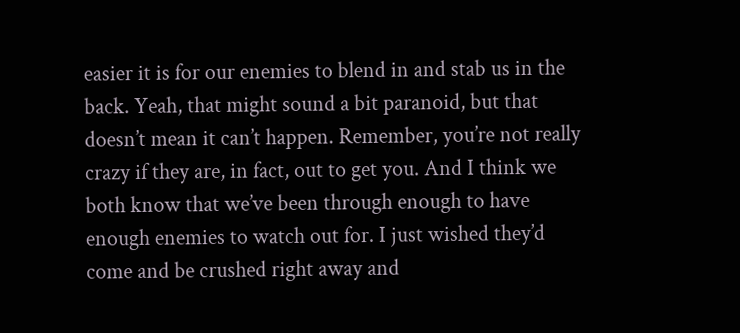easier it is for our enemies to blend in and stab us in the back. Yeah, that might sound a bit paranoid, but that doesn’t mean it can’t happen. Remember, you’re not really crazy if they are, in fact, out to get you. And I think we both know that we’ve been through enough to have enough enemies to watch out for. I just wished they’d come and be crushed right away and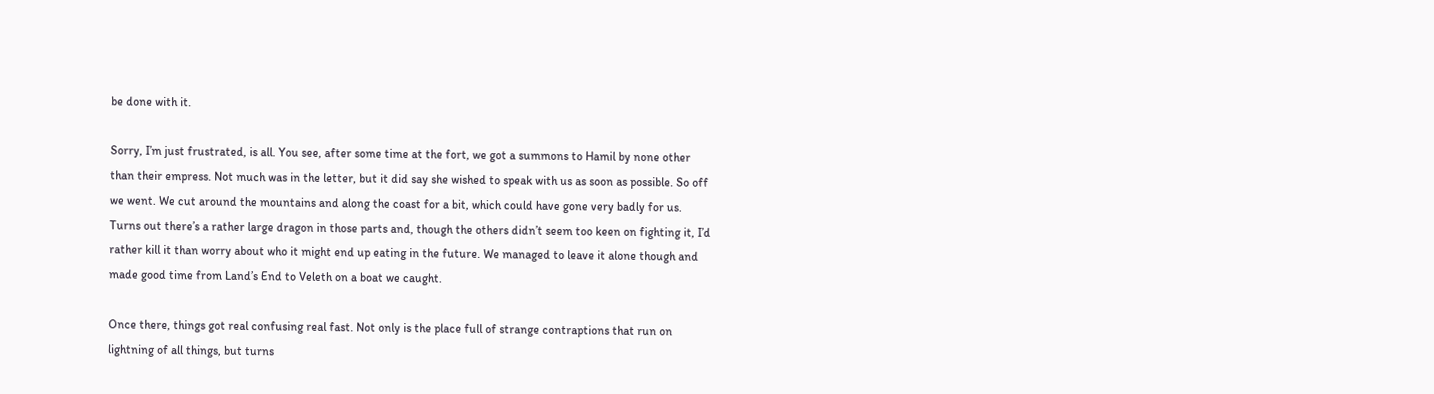be done with it.

Sorry, I’m just frustrated, is all. You see, after some time at the fort, we got a summons to Hamil by none other than their empress. Not much was in the letter, but it did say she wished to speak with us as soon as possible. So off we went. We cut around the mountains and along the coast for a bit, which could have gone very badly for us. Turns out there’s a rather large dragon in those parts and, though the others didn’t seem too keen on fighting it, I’d rather kill it than worry about who it might end up eating in the future. We managed to leave it alone though and made good time from Land’s End to Veleth on a boat we caught.

Once there, things got real confusing real fast. Not only is the place full of strange contraptions that run on lightning of all things, but turns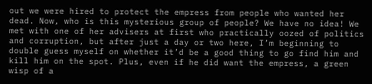out we were hired to protect the empress from people who wanted her dead. Now, who is this mysterious group of people? We have no idea! We met with one of her advisers at first who practically oozed of politics and corruption, but after just a day or two here, I’m beginning to double guess myself on whether it’d be a good thing to go find him and kill him on the spot. Plus, even if he did want the empress, a green wisp of a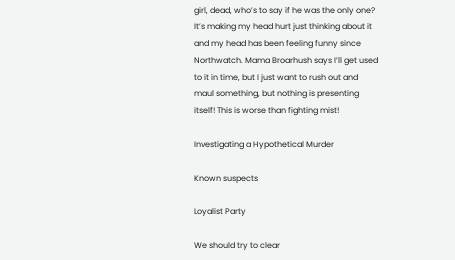girl, dead, who’s to say if he was the only one? It’s making my head hurt just thinking about it and my head has been feeling funny since Northwatch. Mama Broarhush says I’ll get used to it in time, but I just want to rush out and maul something, but nothing is presenting itself! This is worse than fighting mist!

Investigating a Hypothetical Murder

Known suspects

Loyalist Party

We should try to clear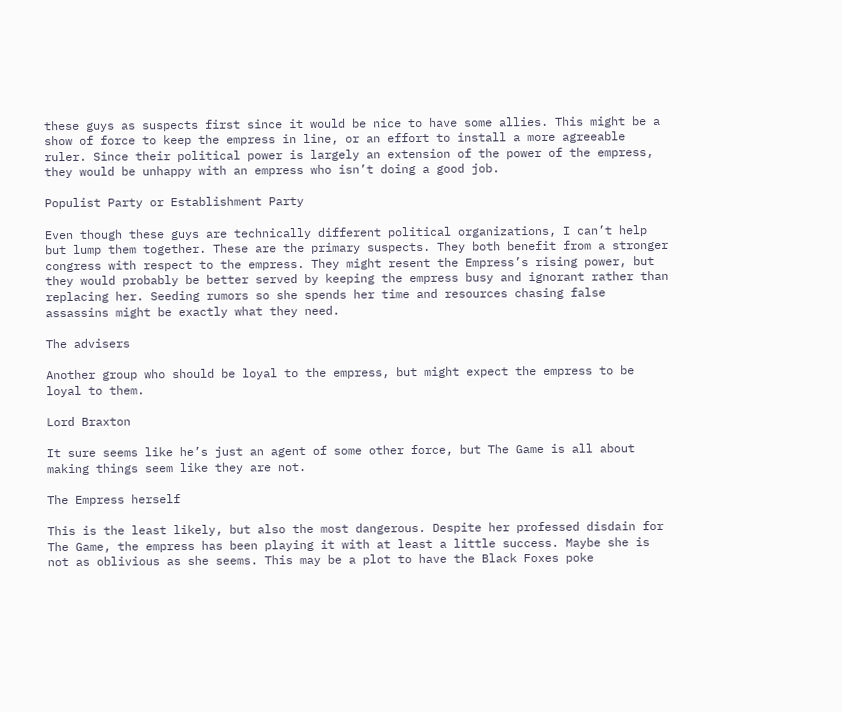these guys as suspects first since it would be nice to have some allies. This might be a show of force to keep the empress in line, or an effort to install a more agreeable ruler. Since their political power is largely an extension of the power of the empress, they would be unhappy with an empress who isn’t doing a good job.

Populist Party or Establishment Party

Even though these guys are technically different political organizations, I can’t help but lump them together. These are the primary suspects. They both benefit from a stronger congress with respect to the empress. They might resent the Empress’s rising power, but they would probably be better served by keeping the empress busy and ignorant rather than replacing her. Seeding rumors so she spends her time and resources chasing false assassins might be exactly what they need.

The advisers

Another group who should be loyal to the empress, but might expect the empress to be loyal to them.

Lord Braxton

It sure seems like he’s just an agent of some other force, but The Game is all about making things seem like they are not.

The Empress herself

This is the least likely, but also the most dangerous. Despite her professed disdain for The Game, the empress has been playing it with at least a little success. Maybe she is not as oblivious as she seems. This may be a plot to have the Black Foxes poke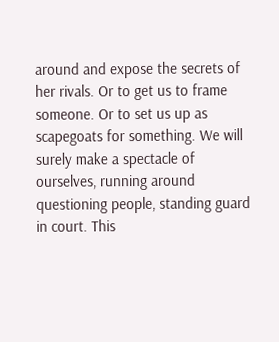around and expose the secrets of her rivals. Or to get us to frame someone. Or to set us up as scapegoats for something. We will surely make a spectacle of ourselves, running around questioning people, standing guard in court. This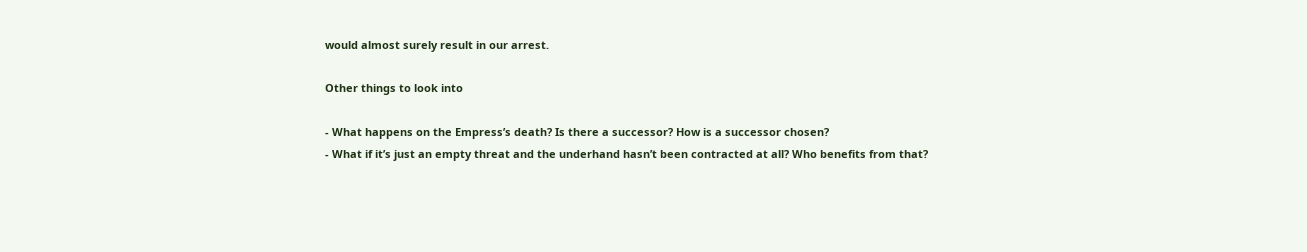would almost surely result in our arrest.

Other things to look into

- What happens on the Empress’s death? Is there a successor? How is a successor chosen?
- What if it’s just an empty threat and the underhand hasn’t been contracted at all? Who benefits from that?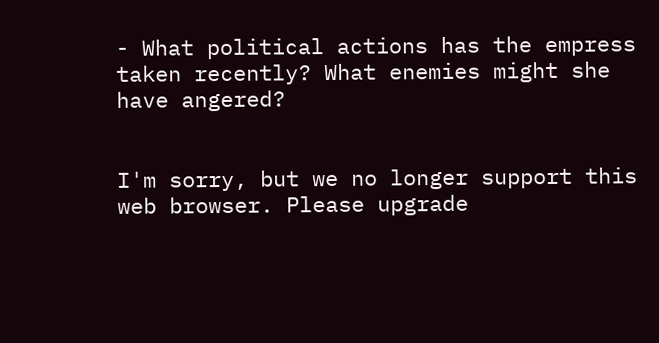- What political actions has the empress taken recently? What enemies might she have angered?


I'm sorry, but we no longer support this web browser. Please upgrade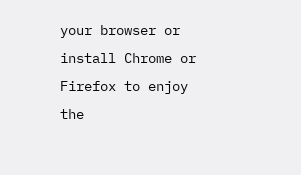your browser or install Chrome or Firefox to enjoy the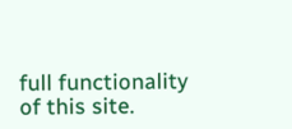full functionality of this site.